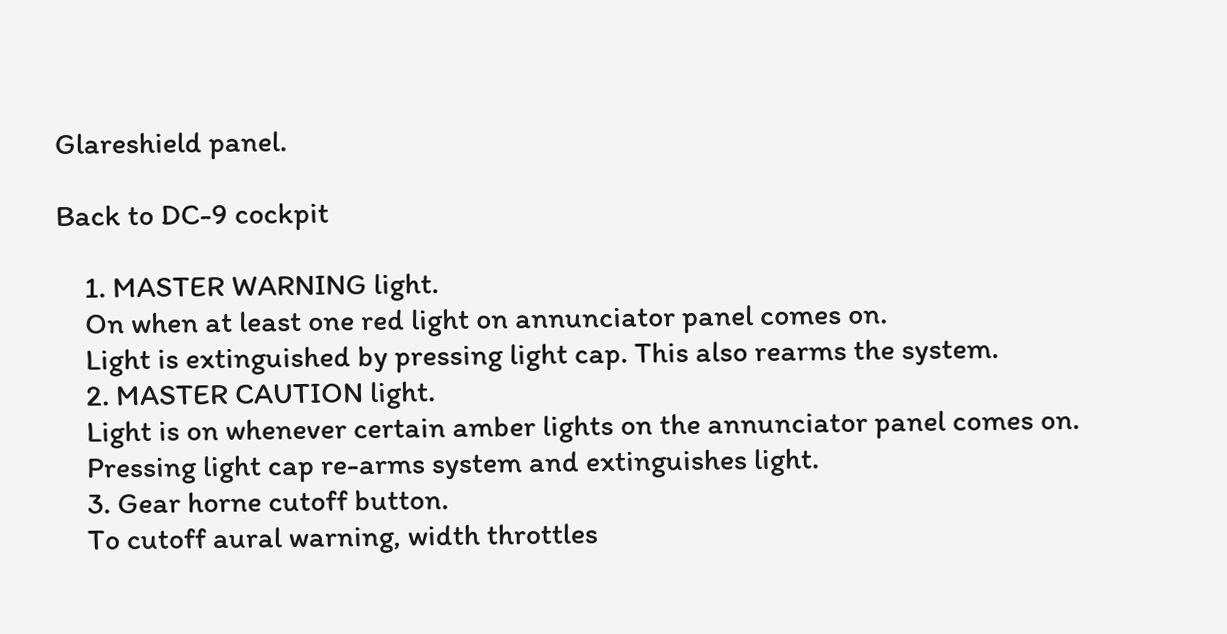Glareshield panel.

Back to DC-9 cockpit

    1. MASTER WARNING light.
    On when at least one red light on annunciator panel comes on.
    Light is extinguished by pressing light cap. This also rearms the system.
    2. MASTER CAUTION light.
    Light is on whenever certain amber lights on the annunciator panel comes on.
    Pressing light cap re-arms system and extinguishes light.
    3. Gear horne cutoff button.
    To cutoff aural warning, width throttles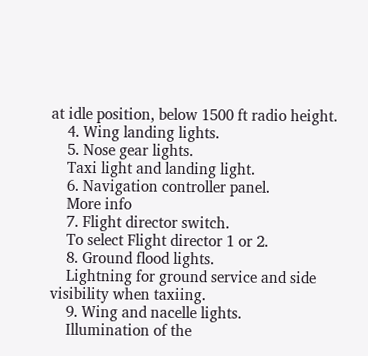at idle position, below 1500 ft radio height.
    4. Wing landing lights.
    5. Nose gear lights.
    Taxi light and landing light.
    6. Navigation controller panel.
    More info
    7. Flight director switch.
    To select Flight director 1 or 2.
    8. Ground flood lights.
    Lightning for ground service and side visibility when taxiing.
    9. Wing and nacelle lights.
    Illumination of the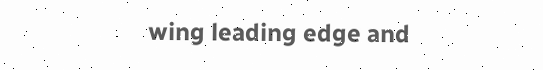wing leading edge and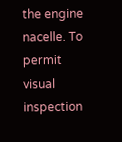the engine nacelle. To permit visual inspection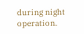during night operation.